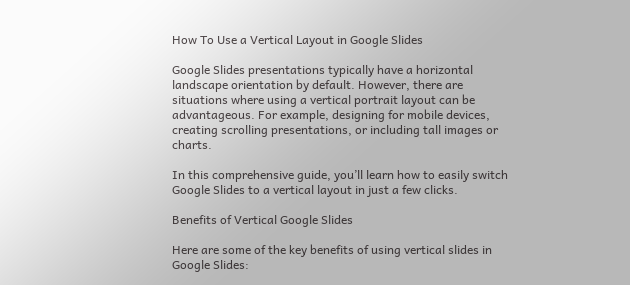How To Use a Vertical Layout in Google Slides

Google Slides presentations typically have a horizontal landscape orientation by default. However, there are situations where using a vertical portrait layout can be advantageous. For example, designing for mobile devices, creating scrolling presentations, or including tall images or charts.

In this comprehensive guide, you’ll learn how to easily switch Google Slides to a vertical layout in just a few clicks.

Benefits of Vertical Google Slides

Here are some of the key benefits of using vertical slides in Google Slides: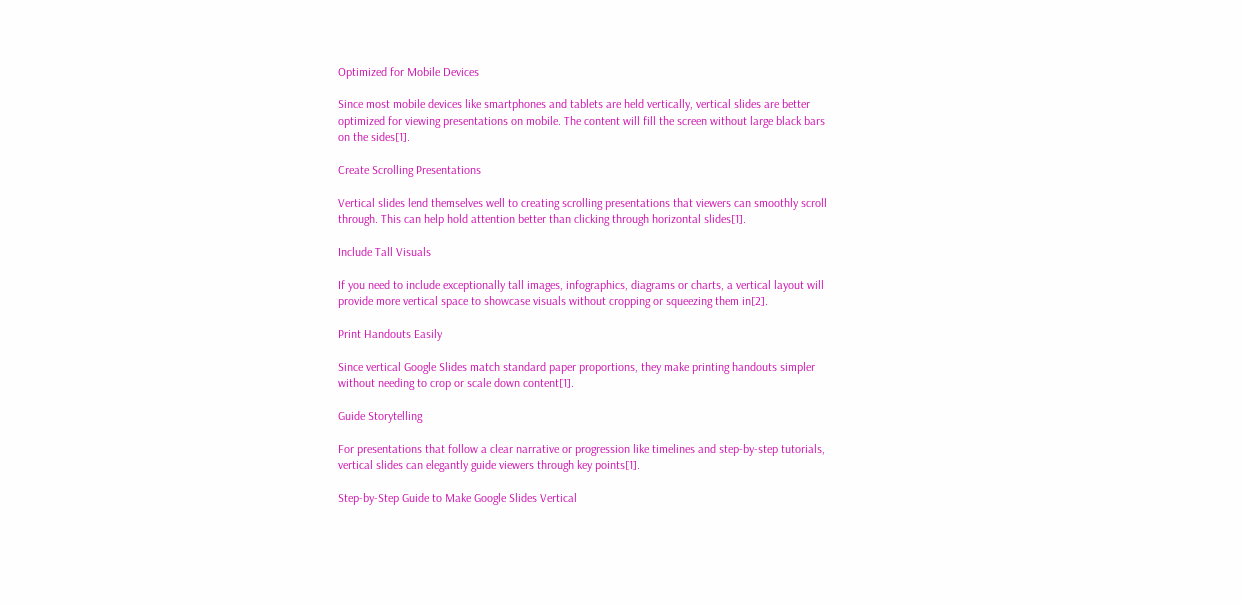Optimized for Mobile Devices

Since most mobile devices like smartphones and tablets are held vertically, vertical slides are better optimized for viewing presentations on mobile. The content will fill the screen without large black bars on the sides[1].

Create Scrolling Presentations

Vertical slides lend themselves well to creating scrolling presentations that viewers can smoothly scroll through. This can help hold attention better than clicking through horizontal slides[1].

Include Tall Visuals

If you need to include exceptionally tall images, infographics, diagrams or charts, a vertical layout will provide more vertical space to showcase visuals without cropping or squeezing them in[2].

Print Handouts Easily

Since vertical Google Slides match standard paper proportions, they make printing handouts simpler without needing to crop or scale down content[1].

Guide Storytelling

For presentations that follow a clear narrative or progression like timelines and step-by-step tutorials, vertical slides can elegantly guide viewers through key points[1].

Step-by-Step Guide to Make Google Slides Vertical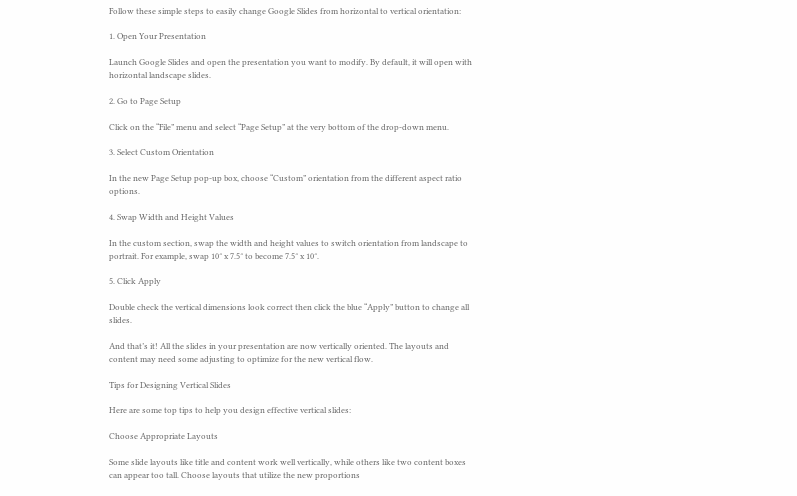Follow these simple steps to easily change Google Slides from horizontal to vertical orientation:

1. Open Your Presentation

Launch Google Slides and open the presentation you want to modify. By default, it will open with horizontal landscape slides.

2. Go to Page Setup

Click on the “File” menu and select “Page Setup” at the very bottom of the drop-down menu.

3. Select Custom Orientation

In the new Page Setup pop-up box, choose “Custom” orientation from the different aspect ratio options.

4. Swap Width and Height Values

In the custom section, swap the width and height values to switch orientation from landscape to portrait. For example, swap 10″ x 7.5″ to become 7.5″ x 10″.

5. Click Apply

Double check the vertical dimensions look correct then click the blue “Apply” button to change all slides.

And that’s it! All the slides in your presentation are now vertically oriented. The layouts and content may need some adjusting to optimize for the new vertical flow.

Tips for Designing Vertical Slides

Here are some top tips to help you design effective vertical slides:

Choose Appropriate Layouts

Some slide layouts like title and content work well vertically, while others like two content boxes can appear too tall. Choose layouts that utilize the new proportions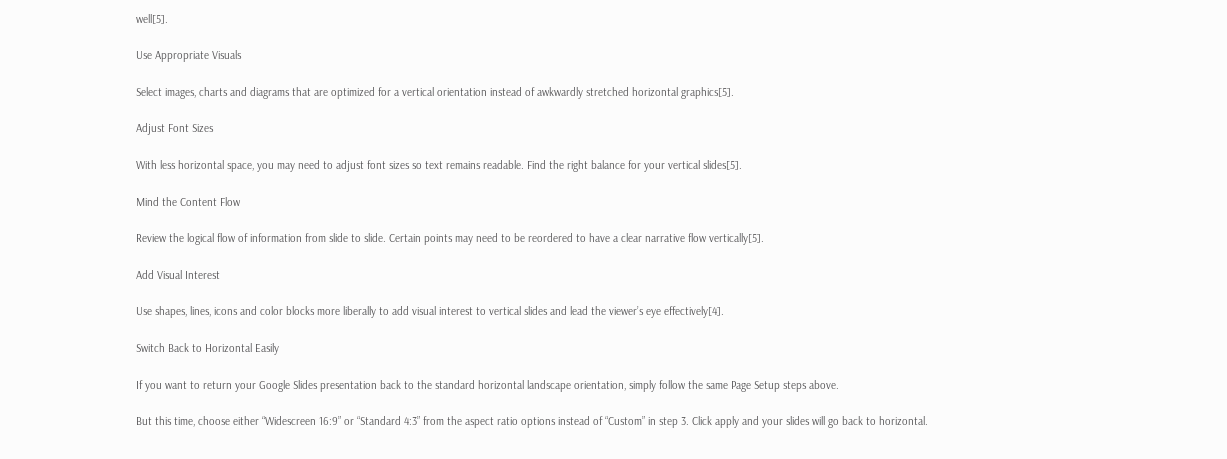well[5].

Use Appropriate Visuals

Select images, charts and diagrams that are optimized for a vertical orientation instead of awkwardly stretched horizontal graphics[5].

Adjust Font Sizes

With less horizontal space, you may need to adjust font sizes so text remains readable. Find the right balance for your vertical slides[5].

Mind the Content Flow

Review the logical flow of information from slide to slide. Certain points may need to be reordered to have a clear narrative flow vertically[5].

Add Visual Interest

Use shapes, lines, icons and color blocks more liberally to add visual interest to vertical slides and lead the viewer’s eye effectively[4].

Switch Back to Horizontal Easily

If you want to return your Google Slides presentation back to the standard horizontal landscape orientation, simply follow the same Page Setup steps above.

But this time, choose either “Widescreen 16:9” or “Standard 4:3” from the aspect ratio options instead of “Custom” in step 3. Click apply and your slides will go back to horizontal.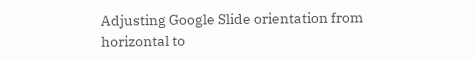Adjusting Google Slide orientation from horizontal to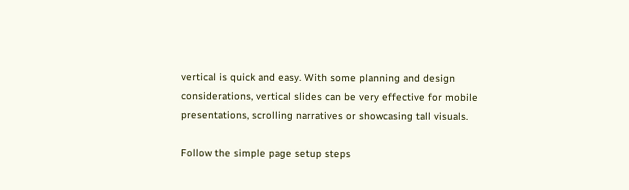vertical is quick and easy. With some planning and design considerations, vertical slides can be very effective for mobile presentations, scrolling narratives or showcasing tall visuals.

Follow the simple page setup steps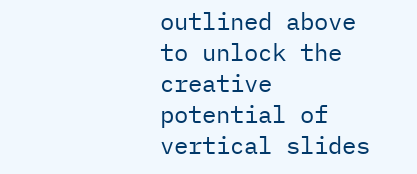outlined above to unlock the creative potential of vertical slides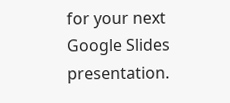for your next Google Slides presentation.